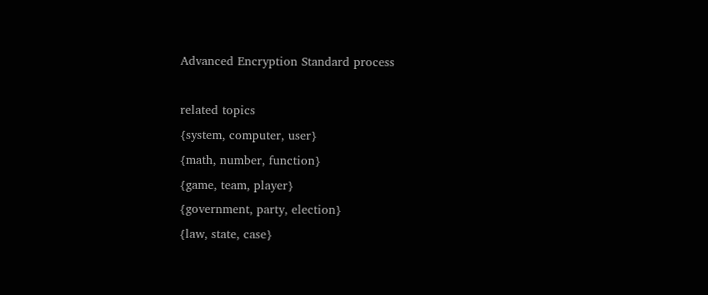Advanced Encryption Standard process

related topics
{system, computer, user}
{math, number, function}
{game, team, player}
{government, party, election}
{law, state, case}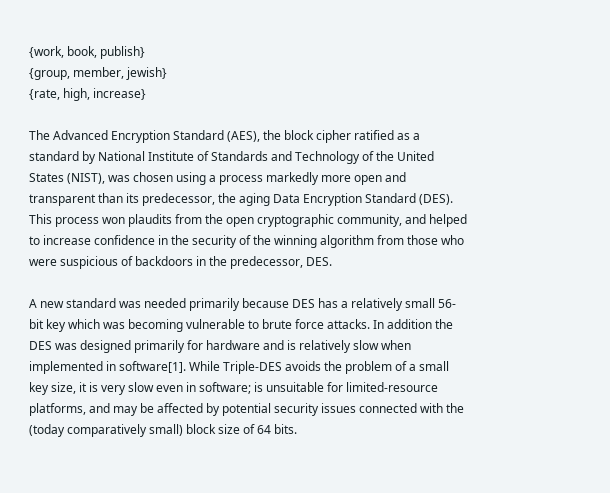{work, book, publish}
{group, member, jewish}
{rate, high, increase}

The Advanced Encryption Standard (AES), the block cipher ratified as a standard by National Institute of Standards and Technology of the United States (NIST), was chosen using a process markedly more open and transparent than its predecessor, the aging Data Encryption Standard (DES). This process won plaudits from the open cryptographic community, and helped to increase confidence in the security of the winning algorithm from those who were suspicious of backdoors in the predecessor, DES.

A new standard was needed primarily because DES has a relatively small 56-bit key which was becoming vulnerable to brute force attacks. In addition the DES was designed primarily for hardware and is relatively slow when implemented in software[1]. While Triple-DES avoids the problem of a small key size, it is very slow even in software; is unsuitable for limited-resource platforms, and may be affected by potential security issues connected with the (today comparatively small) block size of 64 bits.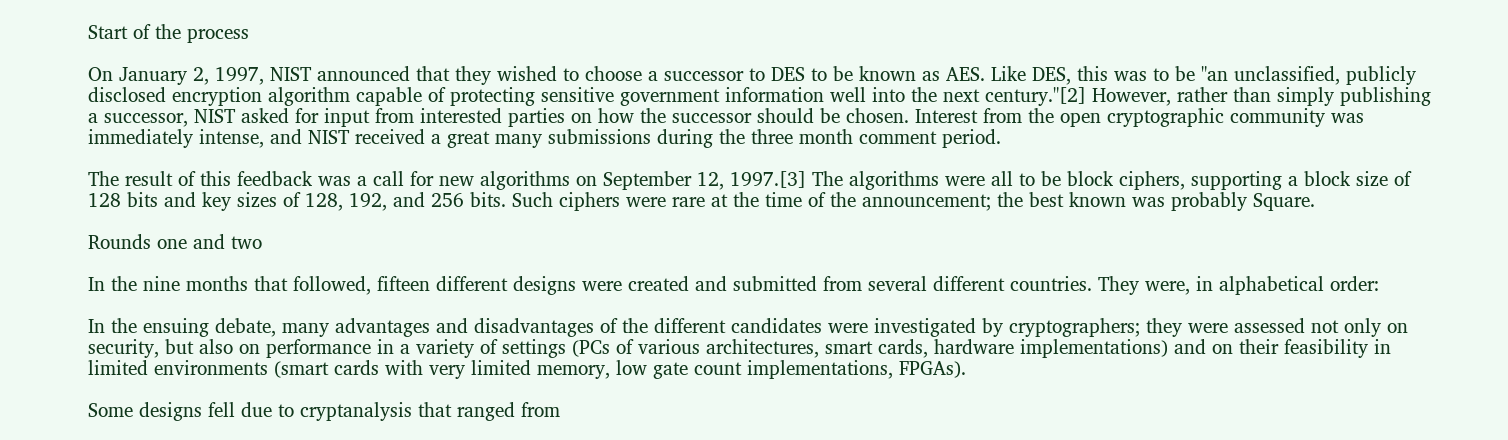Start of the process

On January 2, 1997, NIST announced that they wished to choose a successor to DES to be known as AES. Like DES, this was to be "an unclassified, publicly disclosed encryption algorithm capable of protecting sensitive government information well into the next century."[2] However, rather than simply publishing a successor, NIST asked for input from interested parties on how the successor should be chosen. Interest from the open cryptographic community was immediately intense, and NIST received a great many submissions during the three month comment period.

The result of this feedback was a call for new algorithms on September 12, 1997.[3] The algorithms were all to be block ciphers, supporting a block size of 128 bits and key sizes of 128, 192, and 256 bits. Such ciphers were rare at the time of the announcement; the best known was probably Square.

Rounds one and two

In the nine months that followed, fifteen different designs were created and submitted from several different countries. They were, in alphabetical order:

In the ensuing debate, many advantages and disadvantages of the different candidates were investigated by cryptographers; they were assessed not only on security, but also on performance in a variety of settings (PCs of various architectures, smart cards, hardware implementations) and on their feasibility in limited environments (smart cards with very limited memory, low gate count implementations, FPGAs).

Some designs fell due to cryptanalysis that ranged from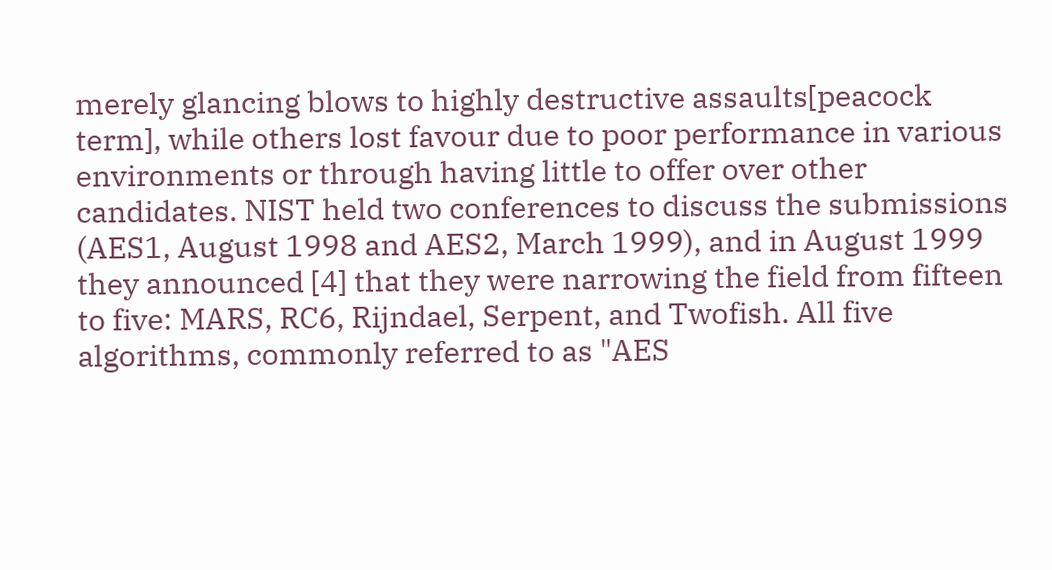merely glancing blows to highly destructive assaults[peacock term], while others lost favour due to poor performance in various environments or through having little to offer over other candidates. NIST held two conferences to discuss the submissions (AES1, August 1998 and AES2, March 1999), and in August 1999 they announced [4] that they were narrowing the field from fifteen to five: MARS, RC6, Rijndael, Serpent, and Twofish. All five algorithms, commonly referred to as "AES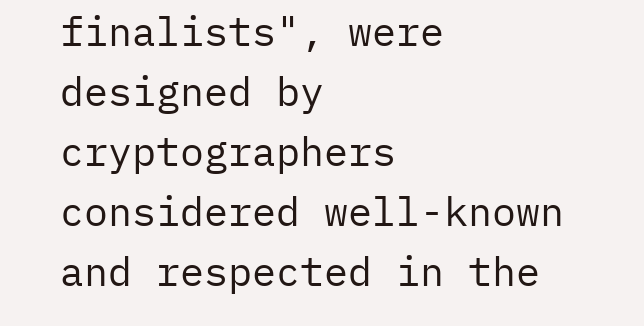finalists", were designed by cryptographers considered well-known and respected in the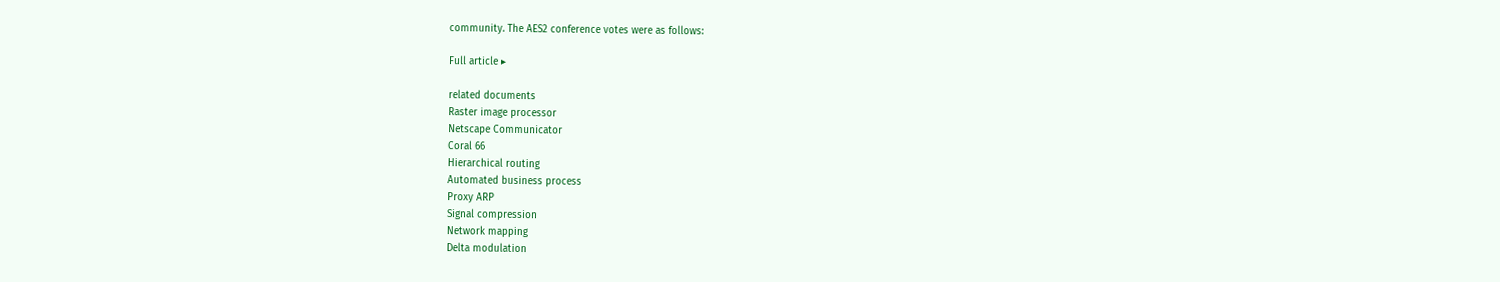community. The AES2 conference votes were as follows:

Full article ▸

related documents
Raster image processor
Netscape Communicator
Coral 66
Hierarchical routing
Automated business process
Proxy ARP
Signal compression
Network mapping
Delta modulation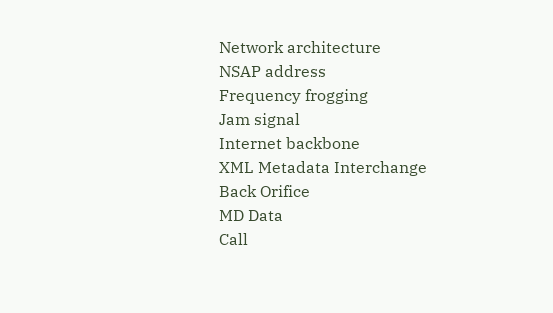Network architecture
NSAP address
Frequency frogging
Jam signal
Internet backbone
XML Metadata Interchange
Back Orifice
MD Data
Call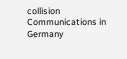collision
Communications in Germany